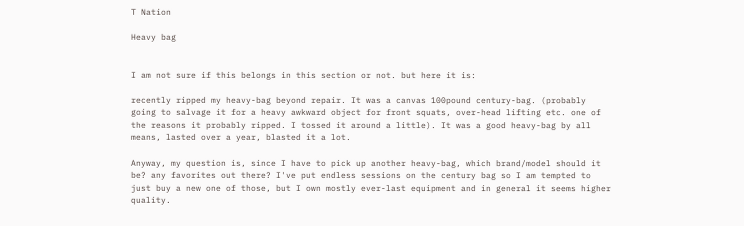T Nation

Heavy bag


I am not sure if this belongs in this section or not. but here it is:

recently ripped my heavy-bag beyond repair. It was a canvas 100pound century-bag. (probably going to salvage it for a heavy awkward object for front squats, over-head lifting etc. one of the reasons it probably ripped. I tossed it around a little). It was a good heavy-bag by all means, lasted over a year, blasted it a lot.

Anyway, my question is, since I have to pick up another heavy-bag, which brand/model should it be? any favorites out there? I've put endless sessions on the century bag so I am tempted to just buy a new one of those, but I own mostly ever-last equipment and in general it seems higher quality.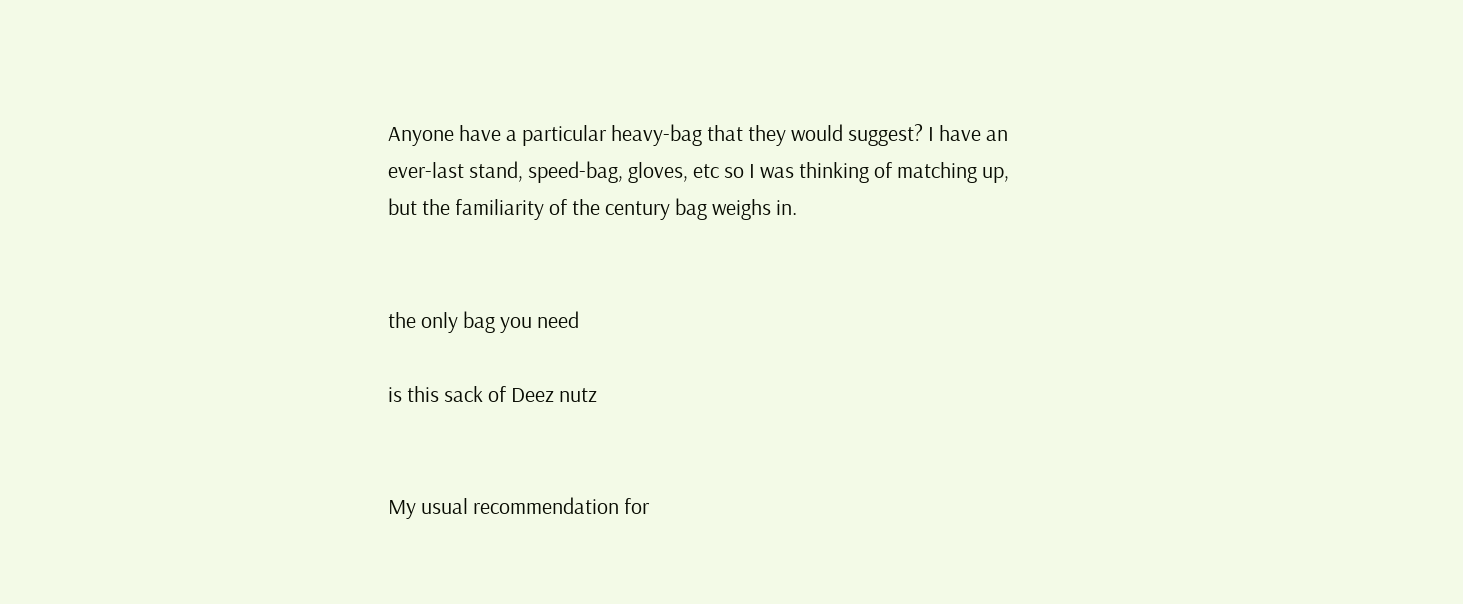Anyone have a particular heavy-bag that they would suggest? I have an ever-last stand, speed-bag, gloves, etc so I was thinking of matching up, but the familiarity of the century bag weighs in.


the only bag you need

is this sack of Deez nutz


My usual recommendation for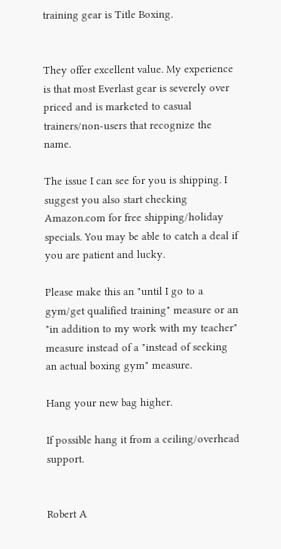training gear is Title Boxing.


They offer excellent value. My experience is that most Everlast gear is severely over priced and is marketed to casual trainers/non-users that recognize the name.

The issue I can see for you is shipping. I suggest you also start checking Amazon.com for free shipping/holiday specials. You may be able to catch a deal if you are patient and lucky.

Please make this an "until I go to a gym/get qualified training" measure or an "in addition to my work with my teacher" measure instead of a "instead of seeking an actual boxing gym" measure.

Hang your new bag higher.

If possible hang it from a ceiling/overhead support.


Robert A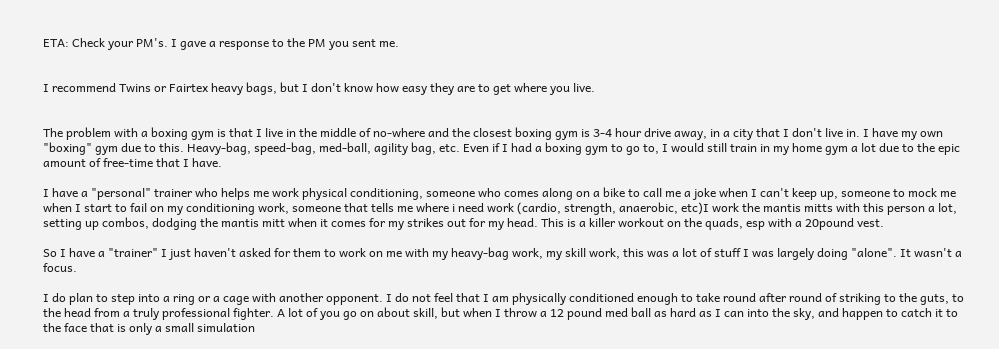ETA: Check your PM's. I gave a response to the PM you sent me.


I recommend Twins or Fairtex heavy bags, but I don't know how easy they are to get where you live.


The problem with a boxing gym is that I live in the middle of no-where and the closest boxing gym is 3-4 hour drive away, in a city that I don't live in. I have my own "boxing" gym due to this. Heavy-bag, speed-bag, med-ball, agility bag, etc. Even if I had a boxing gym to go to, I would still train in my home gym a lot due to the epic amount of free-time that I have.

I have a "personal" trainer who helps me work physical conditioning, someone who comes along on a bike to call me a joke when I can't keep up, someone to mock me when I start to fail on my conditioning work, someone that tells me where i need work (cardio, strength, anaerobic, etc)I work the mantis mitts with this person a lot, setting up combos, dodging the mantis mitt when it comes for my strikes out for my head. This is a killer workout on the quads, esp with a 20pound vest.

So I have a "trainer" I just haven't asked for them to work on me with my heavy-bag work, my skill work, this was a lot of stuff I was largely doing "alone". It wasn't a focus.

I do plan to step into a ring or a cage with another opponent. I do not feel that I am physically conditioned enough to take round after round of striking to the guts, to the head from a truly professional fighter. A lot of you go on about skill, but when I throw a 12 pound med ball as hard as I can into the sky, and happen to catch it to the face that is only a small simulation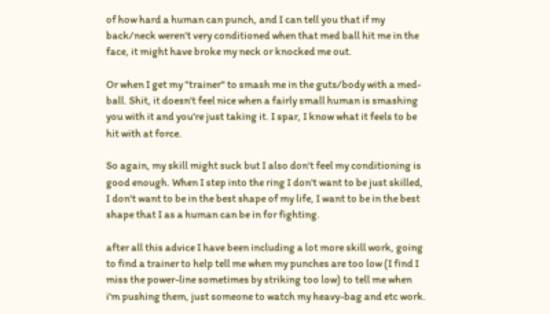of how hard a human can punch, and I can tell you that if my back/neck weren't very conditioned when that med ball hit me in the face, it might have broke my neck or knocked me out.

Or when I get my "trainer" to smash me in the guts/body with a med-ball. Shit, it doesn't feel nice when a fairly small human is smashing you with it and you're just taking it. I spar, I know what it feels to be hit with at force.

So again, my skill might suck but I also don't feel my conditioning is good enough. When I step into the ring I don't want to be just skilled, I don't want to be in the best shape of my life, I want to be in the best shape that I as a human can be in for fighting.

after all this advice I have been including a lot more skill work, going to find a trainer to help tell me when my punches are too low (I find I miss the power-line sometimes by striking too low) to tell me when i'm pushing them, just someone to watch my heavy-bag and etc work.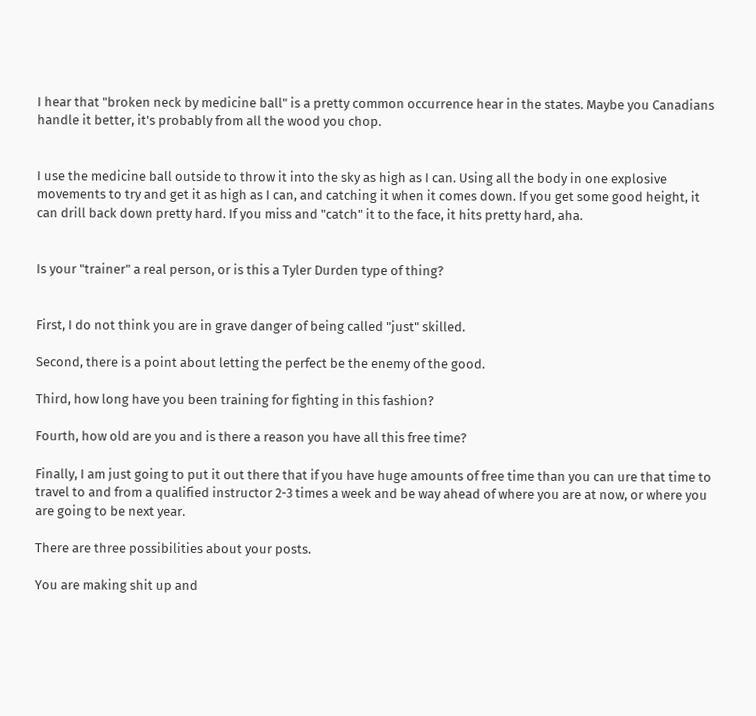I hear that "broken neck by medicine ball" is a pretty common occurrence hear in the states. Maybe you Canadians handle it better, it's probably from all the wood you chop.


I use the medicine ball outside to throw it into the sky as high as I can. Using all the body in one explosive movements to try and get it as high as I can, and catching it when it comes down. If you get some good height, it can drill back down pretty hard. If you miss and "catch" it to the face, it hits pretty hard, aha.


Is your "trainer" a real person, or is this a Tyler Durden type of thing?


First, I do not think you are in grave danger of being called "just" skilled.

Second, there is a point about letting the perfect be the enemy of the good.

Third, how long have you been training for fighting in this fashion?

Fourth, how old are you and is there a reason you have all this free time?

Finally, I am just going to put it out there that if you have huge amounts of free time than you can ure that time to travel to and from a qualified instructor 2-3 times a week and be way ahead of where you are at now, or where you are going to be next year.

There are three possibilities about your posts.

You are making shit up and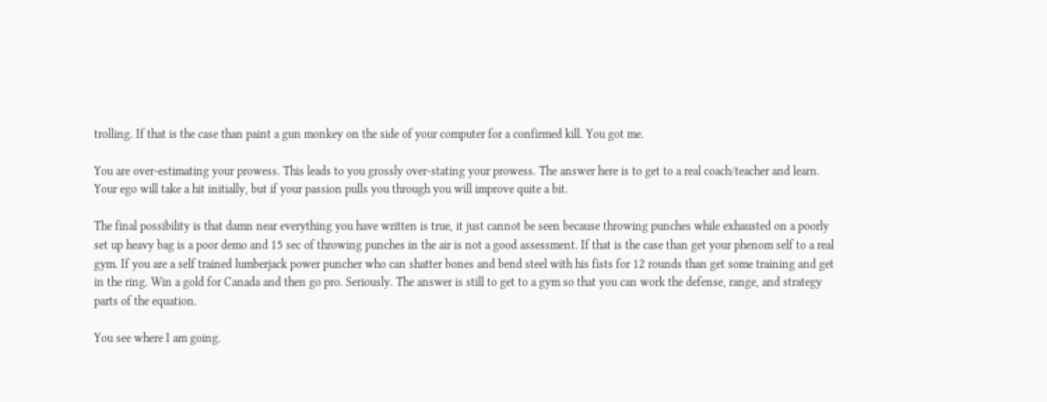trolling. If that is the case than paint a gun monkey on the side of your computer for a confirmed kill. You got me.

You are over-estimating your prowess. This leads to you grossly over-stating your prowess. The answer here is to get to a real coach/teacher and learn. Your ego will take a hit initially, but if your passion pulls you through you will improve quite a bit.

The final possibility is that damn near everything you have written is true, it just cannot be seen because throwing punches while exhausted on a poorly set up heavy bag is a poor demo and 15 sec of throwing punches in the air is not a good assessment. If that is the case than get your phenom self to a real gym. If you are a self trained lumberjack power puncher who can shatter bones and bend steel with his fists for 12 rounds than get some training and get in the ring. Win a gold for Canada and then go pro. Seriously. The answer is still to get to a gym so that you can work the defense, range, and strategy parts of the equation.

You see where I am going.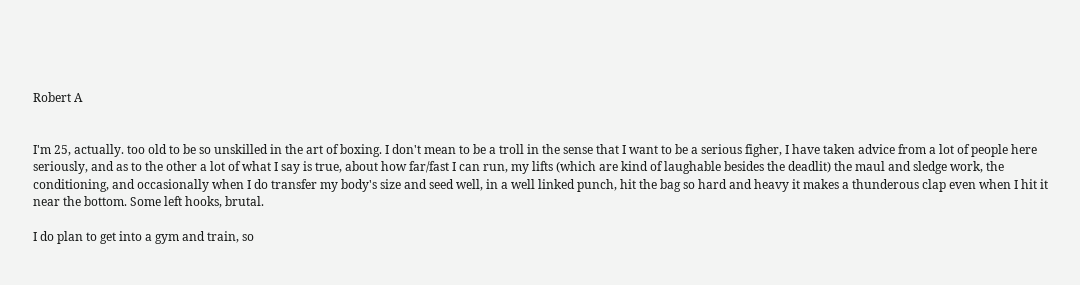Robert A


I'm 25, actually. too old to be so unskilled in the art of boxing. I don't mean to be a troll in the sense that I want to be a serious figher, I have taken advice from a lot of people here seriously, and as to the other a lot of what I say is true, about how far/fast I can run, my lifts (which are kind of laughable besides the deadlit) the maul and sledge work, the conditioning, and occasionally when I do transfer my body's size and seed well, in a well linked punch, hit the bag so hard and heavy it makes a thunderous clap even when I hit it near the bottom. Some left hooks, brutal.

I do plan to get into a gym and train, so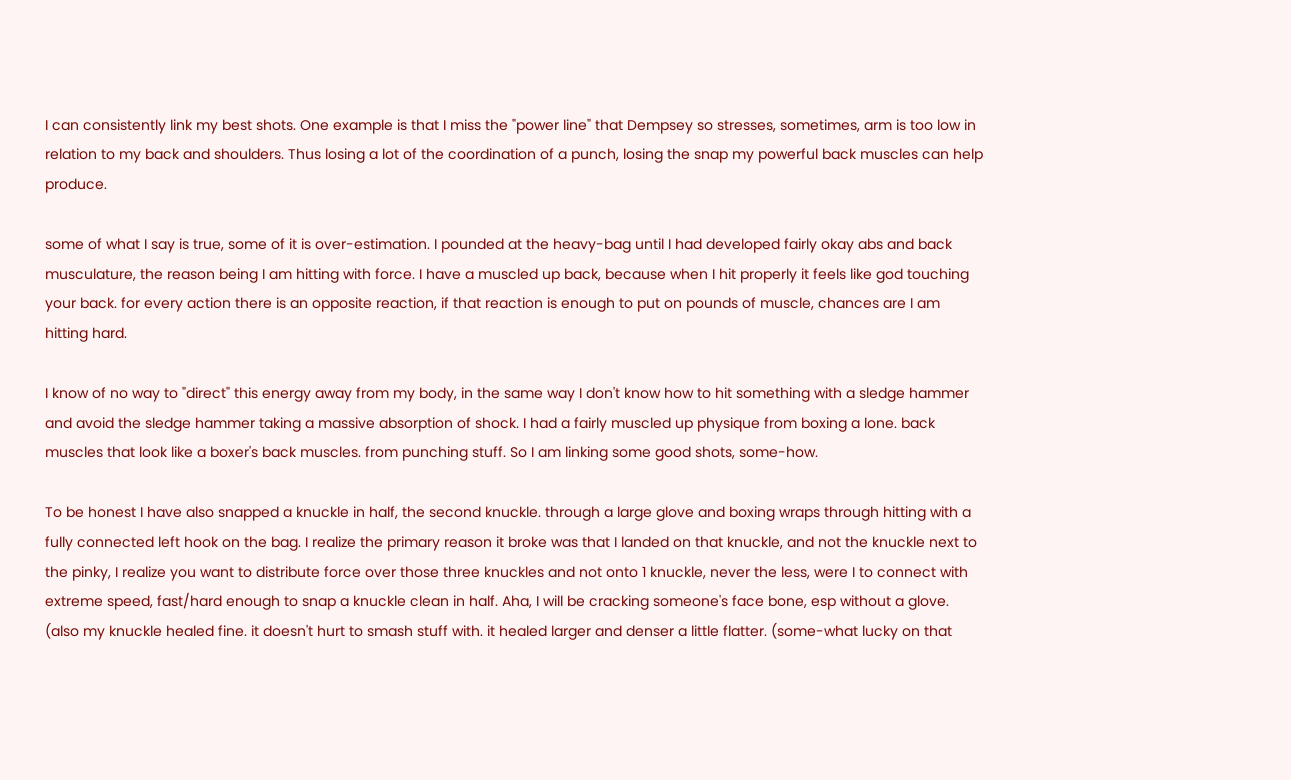I can consistently link my best shots. One example is that I miss the "power line" that Dempsey so stresses, sometimes, arm is too low in relation to my back and shoulders. Thus losing a lot of the coordination of a punch, losing the snap my powerful back muscles can help produce.

some of what I say is true, some of it is over-estimation. I pounded at the heavy-bag until I had developed fairly okay abs and back musculature, the reason being I am hitting with force. I have a muscled up back, because when I hit properly it feels like god touching your back. for every action there is an opposite reaction, if that reaction is enough to put on pounds of muscle, chances are I am hitting hard.

I know of no way to "direct" this energy away from my body, in the same way I don't know how to hit something with a sledge hammer and avoid the sledge hammer taking a massive absorption of shock. I had a fairly muscled up physique from boxing a lone. back muscles that look like a boxer's back muscles. from punching stuff. So I am linking some good shots, some-how.

To be honest I have also snapped a knuckle in half, the second knuckle. through a large glove and boxing wraps through hitting with a fully connected left hook on the bag. I realize the primary reason it broke was that I landed on that knuckle, and not the knuckle next to the pinky, I realize you want to distribute force over those three knuckles and not onto 1 knuckle, never the less, were I to connect with extreme speed, fast/hard enough to snap a knuckle clean in half. Aha, I will be cracking someone's face bone, esp without a glove. (also my knuckle healed fine. it doesn't hurt to smash stuff with. it healed larger and denser a little flatter. (some-what lucky on that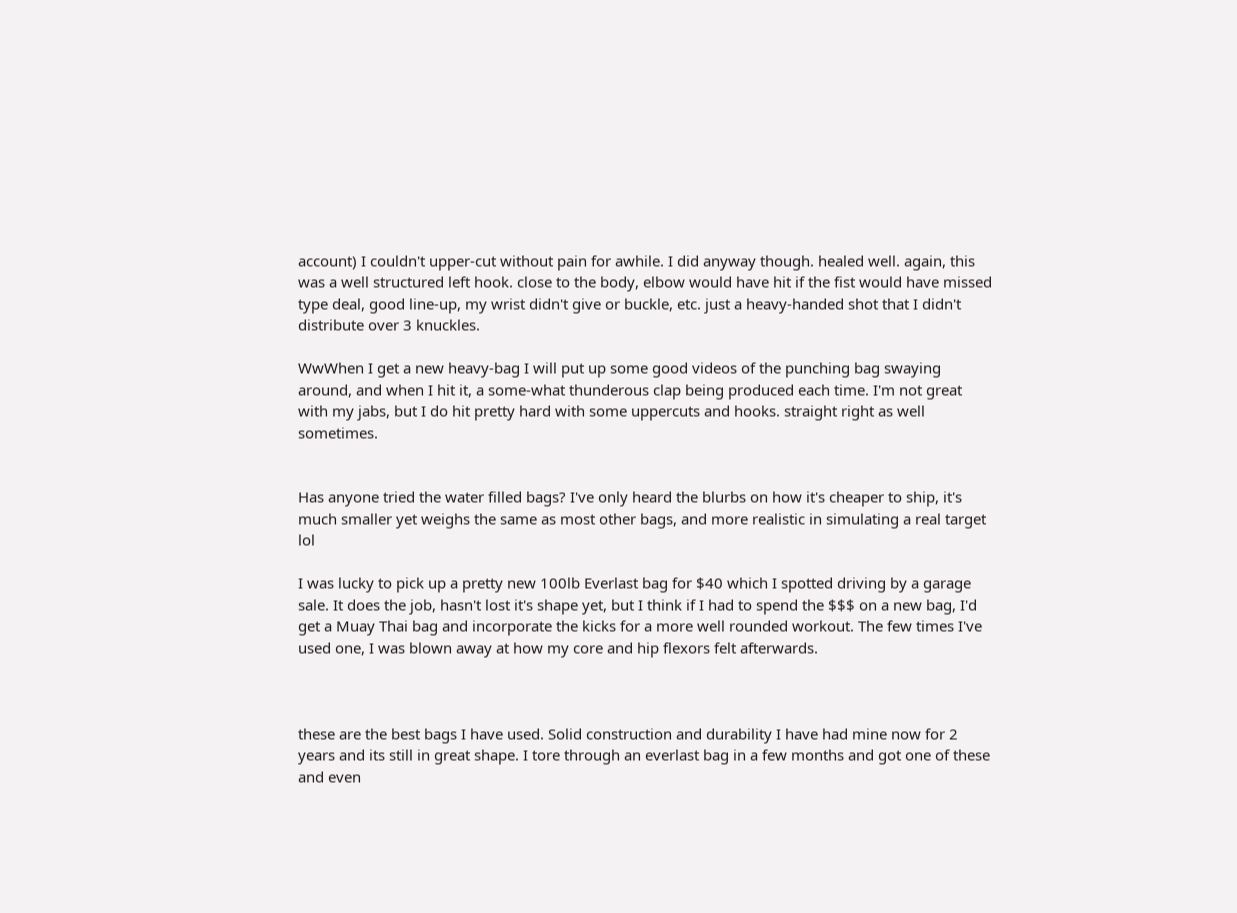account) I couldn't upper-cut without pain for awhile. I did anyway though. healed well. again, this was a well structured left hook. close to the body, elbow would have hit if the fist would have missed type deal, good line-up, my wrist didn't give or buckle, etc. just a heavy-handed shot that I didn't distribute over 3 knuckles.

WwWhen I get a new heavy-bag I will put up some good videos of the punching bag swaying around, and when I hit it, a some-what thunderous clap being produced each time. I'm not great with my jabs, but I do hit pretty hard with some uppercuts and hooks. straight right as well sometimes.


Has anyone tried the water filled bags? I've only heard the blurbs on how it's cheaper to ship, it's much smaller yet weighs the same as most other bags, and more realistic in simulating a real target lol

I was lucky to pick up a pretty new 100lb Everlast bag for $40 which I spotted driving by a garage sale. It does the job, hasn't lost it's shape yet, but I think if I had to spend the $$$ on a new bag, I'd get a Muay Thai bag and incorporate the kicks for a more well rounded workout. The few times I've used one, I was blown away at how my core and hip flexors felt afterwards.



these are the best bags I have used. Solid construction and durability I have had mine now for 2 years and its still in great shape. I tore through an everlast bag in a few months and got one of these and even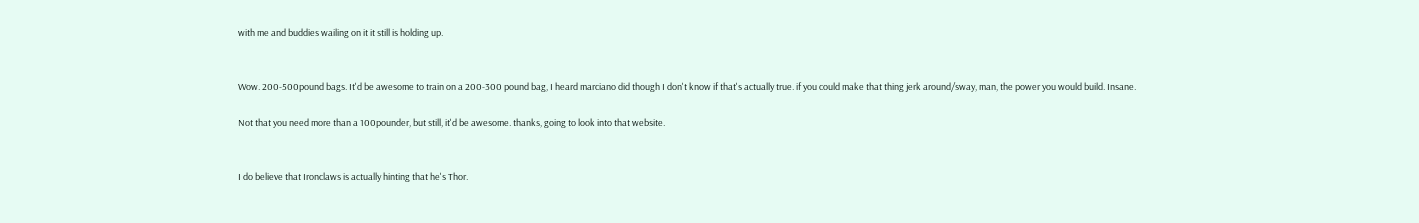with me and buddies wailing on it it still is holding up.


Wow. 200-500pound bags. It'd be awesome to train on a 200-300 pound bag, I heard marciano did though I don't know if that's actually true. if you could make that thing jerk around/sway, man, the power you would build. Insane.

Not that you need more than a 100pounder, but still, it'd be awesome. thanks, going to look into that website.


I do believe that Ironclaws is actually hinting that he's Thor.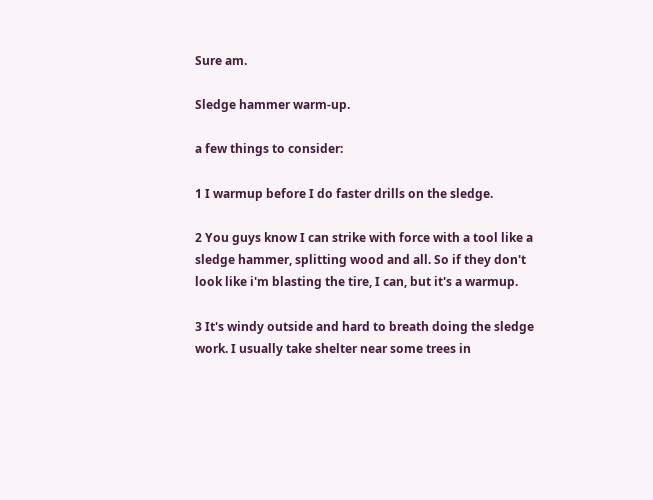Sure am.

Sledge hammer warm-up.

a few things to consider:

1 I warmup before I do faster drills on the sledge.

2 You guys know I can strike with force with a tool like a sledge hammer, splitting wood and all. So if they don't look like i'm blasting the tire, I can, but it's a warmup.

3 It's windy outside and hard to breath doing the sledge work. I usually take shelter near some trees in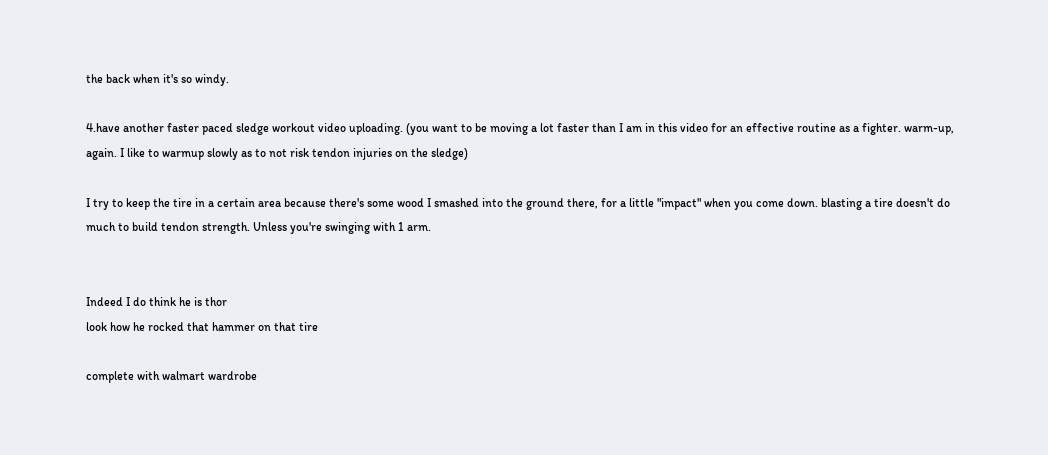the back when it's so windy.

4.have another faster paced sledge workout video uploading. (you want to be moving a lot faster than I am in this video for an effective routine as a fighter. warm-up, again. I like to warmup slowly as to not risk tendon injuries on the sledge)

I try to keep the tire in a certain area because there's some wood I smashed into the ground there, for a little "impact" when you come down. blasting a tire doesn't do much to build tendon strength. Unless you're swinging with 1 arm.


Indeed I do think he is thor
look how he rocked that hammer on that tire

complete with walmart wardrobe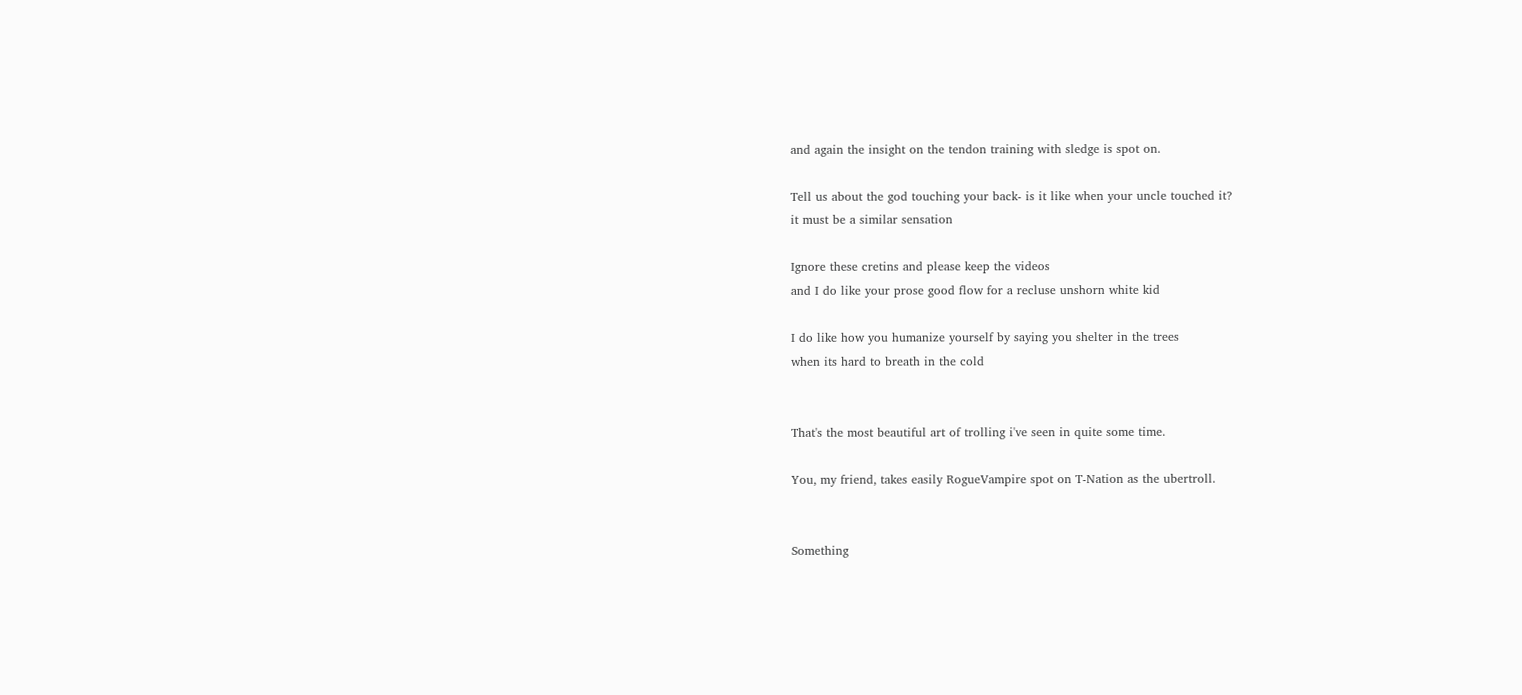and again the insight on the tendon training with sledge is spot on.

Tell us about the god touching your back- is it like when your uncle touched it?
it must be a similar sensation

Ignore these cretins and please keep the videos
and I do like your prose good flow for a recluse unshorn white kid

I do like how you humanize yourself by saying you shelter in the trees
when its hard to breath in the cold


That's the most beautiful art of trolling i've seen in quite some time.

You, my friend, takes easily RogueVampire spot on T-Nation as the ubertroll.


Something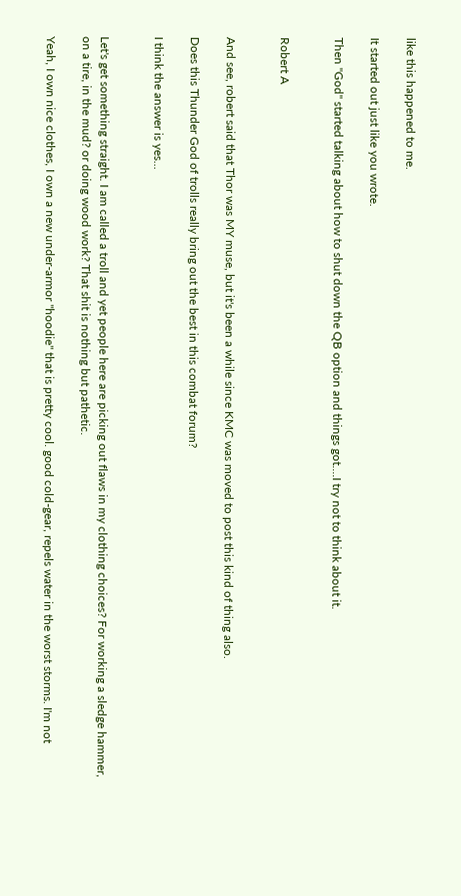like this happened to me.

It started out just like you wrote.

Then "God" started talking about how to shut down the QB option and things got....I try not to think about it.


Robert A


And see, robert said that Thor was MY muse, but it's been a while since KMC was moved to post this kind of thing also.

Does this Thunder God of trolls really bring out the best in this combat forum?

I think the answer is yes...


Let's get something straight. I am called a troll and yet people here are picking out flaws in my clothing choices? For working a sledge hammer, on a tire, in the mud? or doing wood work? That shit is nothing but pathetic.

Yeah, I own nice clothes, I own a new under-armor "hoodie" that is pretty cool. good cold-gear, repels water in the worst storms. I'm not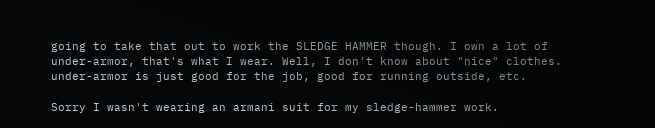going to take that out to work the SLEDGE HAMMER though. I own a lot of under-armor, that's what I wear. Well, I don't know about "nice" clothes. under-armor is just good for the job, good for running outside, etc.

Sorry I wasn't wearing an armani suit for my sledge-hammer work.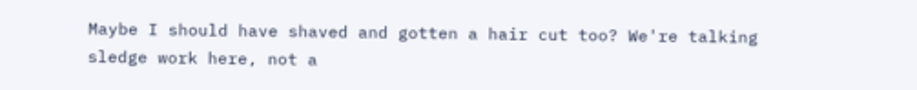Maybe I should have shaved and gotten a hair cut too? We're talking sledge work here, not a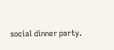social dinner party.